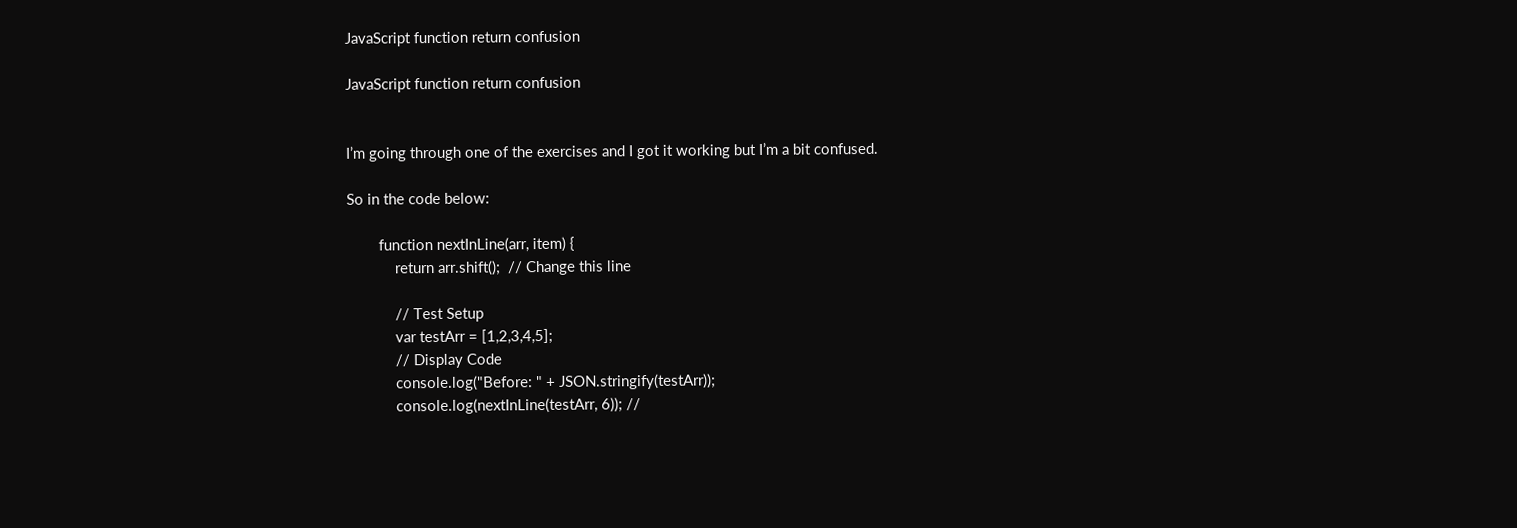JavaScript function return confusion

JavaScript function return confusion


I’m going through one of the exercises and I got it working but I’m a bit confused.

So in the code below:

        function nextInLine(arr, item) {
            return arr.shift();  // Change this line

            // Test Setup
            var testArr = [1,2,3,4,5];
            // Display Code
            console.log("Before: " + JSON.stringify(testArr));
            console.log(nextInLine(testArr, 6)); //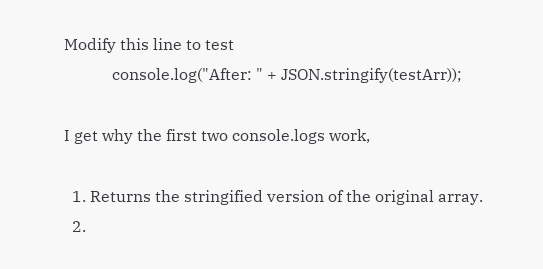Modify this line to test
            console.log("After: " + JSON.stringify(testArr));

I get why the first two console.logs work,

  1. Returns the stringified version of the original array.
  2.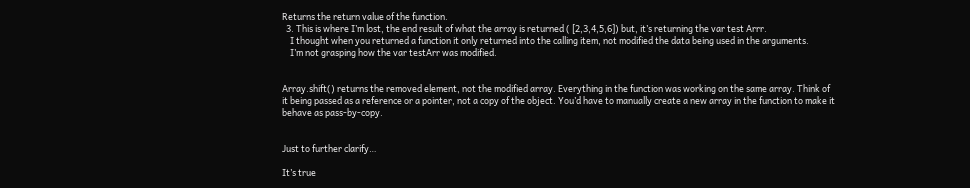Returns the return value of the function.
  3. This is where I’m lost, the end result of what the array is returned ( [2,3,4,5,6]) but, it’s returning the var test Arrr.
    I thought when you returned a function it only returned into the calling item, not modified the data being used in the arguments.
    I’m not grasping how the var testArr was modified.


Array.shift() returns the removed element, not the modified array. Everything in the function was working on the same array. Think of it being passed as a reference or a pointer, not a copy of the object. You’d have to manually create a new array in the function to make it behave as pass-by-copy.


Just to further clarify…

It’s true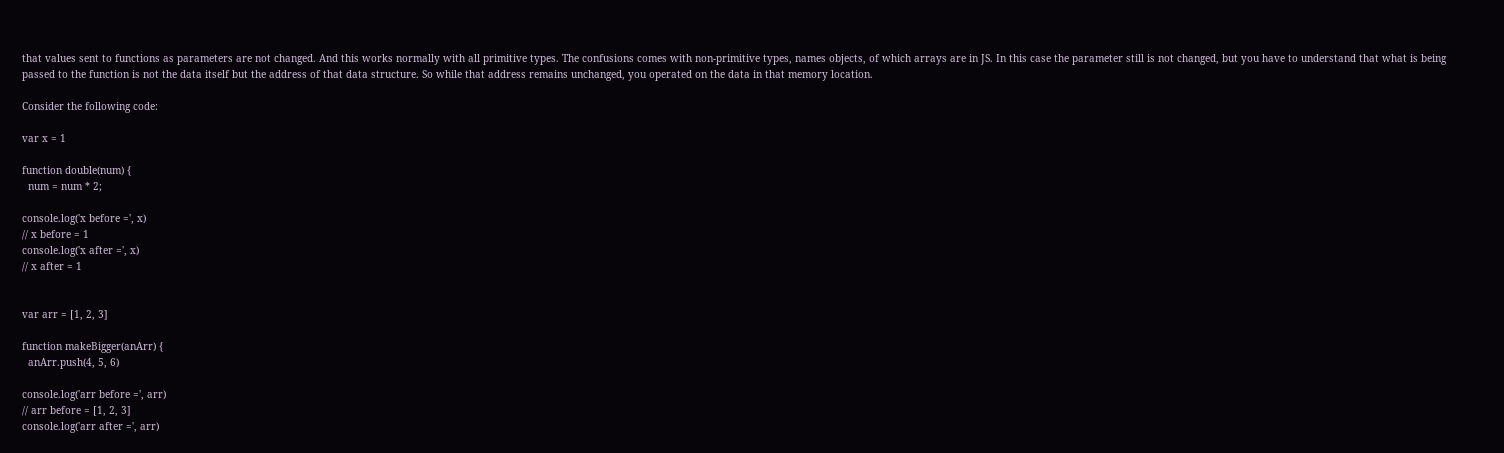that values sent to functions as parameters are not changed. And this works normally with all primitive types. The confusions comes with non-primitive types, names objects, of which arrays are in JS. In this case the parameter still is not changed, but you have to understand that what is being passed to the function is not the data itself but the address of that data structure. So while that address remains unchanged, you operated on the data in that memory location.

Consider the following code:

var x = 1

function double(num) {
  num = num * 2;

console.log('x before =', x)
// x before = 1
console.log('x after =', x)
// x after = 1


var arr = [1, 2, 3]

function makeBigger(anArr) {
  anArr.push(4, 5, 6)

console.log('arr before =', arr)
// arr before = [1, 2, 3]
console.log('arr after =', arr)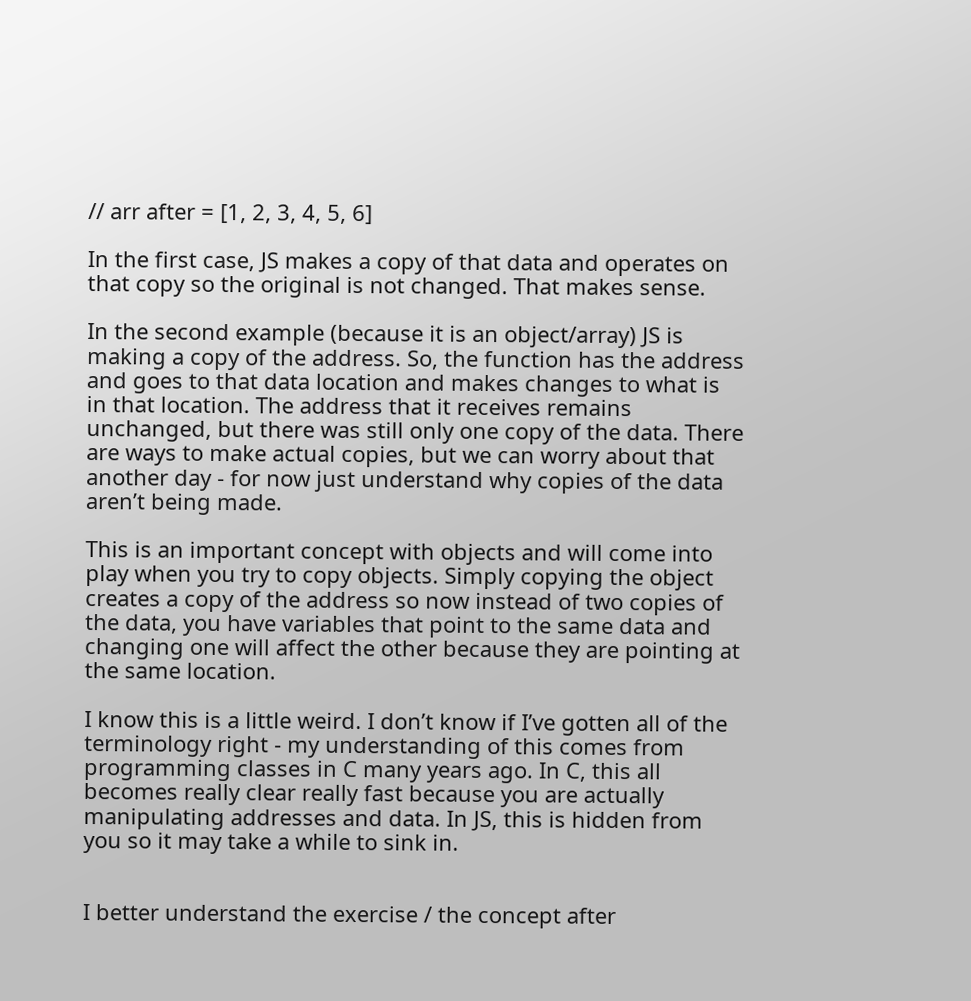// arr after = [1, 2, 3, 4, 5, 6]

In the first case, JS makes a copy of that data and operates on that copy so the original is not changed. That makes sense.

In the second example (because it is an object/array) JS is making a copy of the address. So, the function has the address and goes to that data location and makes changes to what is in that location. The address that it receives remains unchanged, but there was still only one copy of the data. There are ways to make actual copies, but we can worry about that another day - for now just understand why copies of the data aren’t being made.

This is an important concept with objects and will come into play when you try to copy objects. Simply copying the object creates a copy of the address so now instead of two copies of the data, you have variables that point to the same data and changing one will affect the other because they are pointing at the same location.

I know this is a little weird. I don’t know if I’ve gotten all of the terminology right - my understanding of this comes from programming classes in C many years ago. In C, this all becomes really clear really fast because you are actually manipulating addresses and data. In JS, this is hidden from you so it may take a while to sink in.


I better understand the exercise / the concept after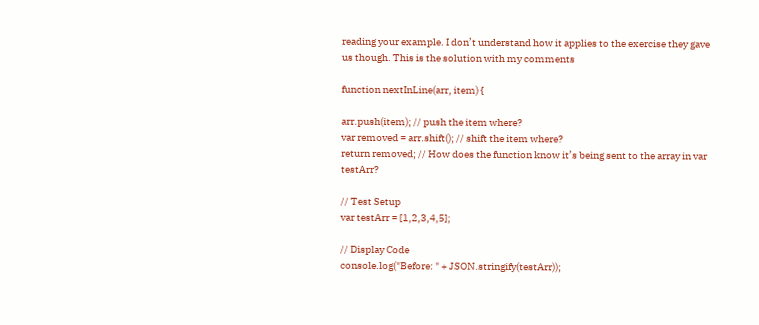reading your example. I don’t understand how it applies to the exercise they gave us though. This is the solution with my comments

function nextInLine(arr, item) {

arr.push(item); // push the item where?
var removed = arr.shift(); // shift the item where?
return removed; // How does the function know it’s being sent to the array in var testArr?

// Test Setup
var testArr = [1,2,3,4,5];

// Display Code
console.log("Before: " + JSON.stringify(testArr));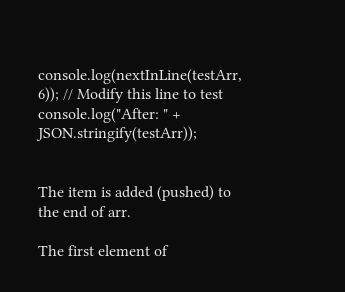console.log(nextInLine(testArr, 6)); // Modify this line to test
console.log("After: " + JSON.stringify(testArr));


The item is added (pushed) to the end of arr.

The first element of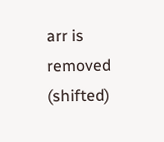arr is removed (shifted)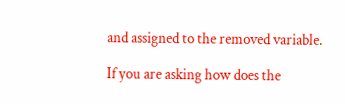and assigned to the removed variable.

If you are asking how does the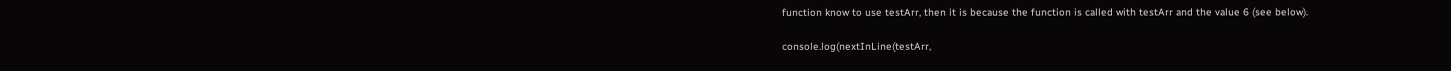function know to use testArr, then it is because the function is called with testArr and the value 6 (see below).

console.log(nextInLine(testArr,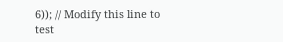6)); // Modify this line to test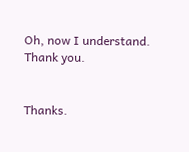Oh, now I understand. Thank you.


Thanks.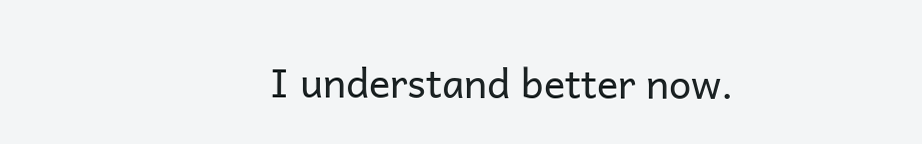I understand better now.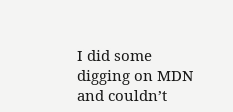I did some digging on MDN and couldn’t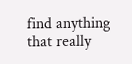find anything that really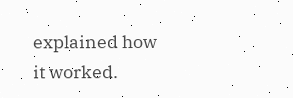explained how it worked.